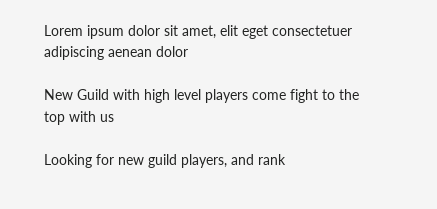Lorem ipsum dolor sit amet, elit eget consectetuer adipiscing aenean dolor

New Guild with high level players come fight to the top with us

Looking for new guild players, and rank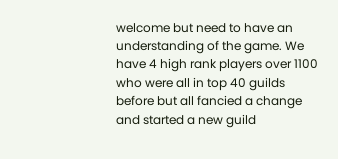welcome but need to have an understanding of the game. We have 4 high rank players over 1100 who were all in top 40 guilds before but all fancied a change and started a new guild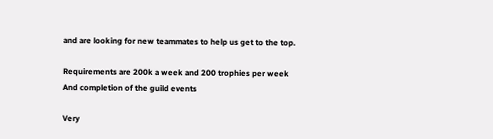and are looking for new teammates to help us get to the top.

Requirements are 200k a week and 200 trophies per week
And completion of the guild events

Very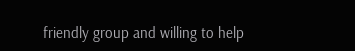friendly group and willing to help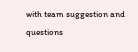with team suggestion and questions